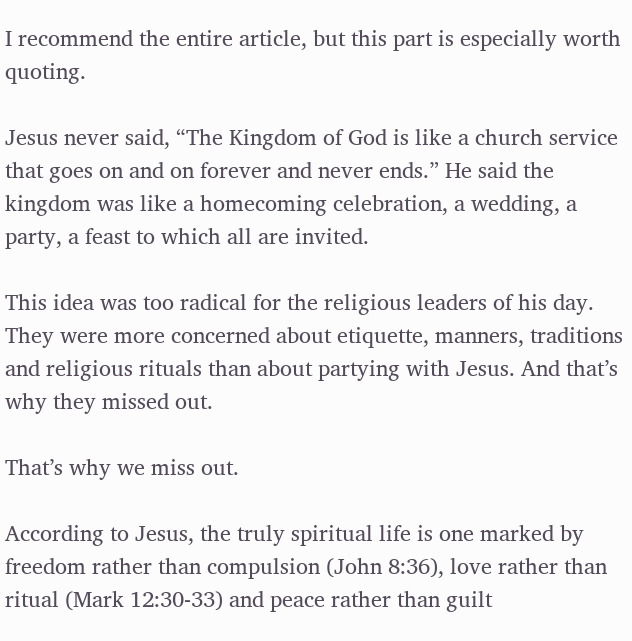I recommend the entire article, but this part is especially worth quoting.

Jesus never said, “The Kingdom of God is like a church service that goes on and on forever and never ends.” He said the kingdom was like a homecoming celebration, a wedding, a party, a feast to which all are invited.

This idea was too radical for the religious leaders of his day. They were more concerned about etiquette, manners, traditions and religious rituals than about partying with Jesus. And that’s why they missed out.

That’s why we miss out.

According to Jesus, the truly spiritual life is one marked by freedom rather than compulsion (John 8:36), love rather than ritual (Mark 12:30-33) and peace rather than guilt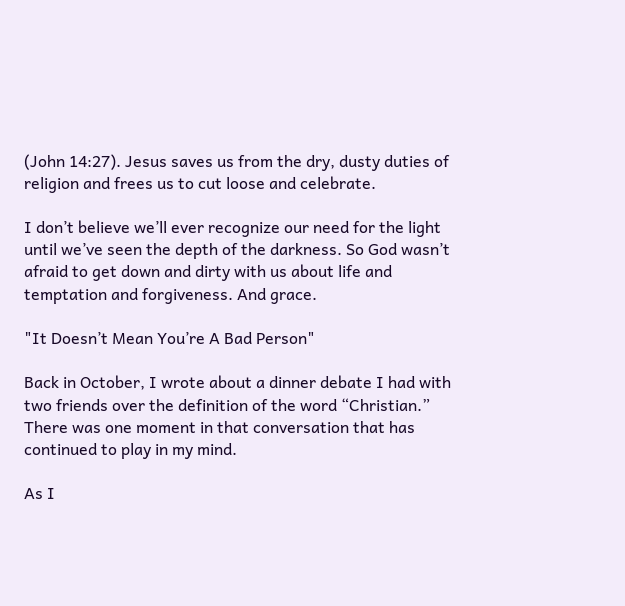(John 14:27). Jesus saves us from the dry, dusty duties of religion and frees us to cut loose and celebrate.

I don’t believe we’ll ever recognize our need for the light until we’ve seen the depth of the darkness. So God wasn’t afraid to get down and dirty with us about life and temptation and forgiveness. And grace.

"It Doesn’t Mean You’re A Bad Person"

Back in October, I wrote about a dinner debate I had with two friends over the definition of the word “Christian.”  There was one moment in that conversation that has continued to play in my mind.

As I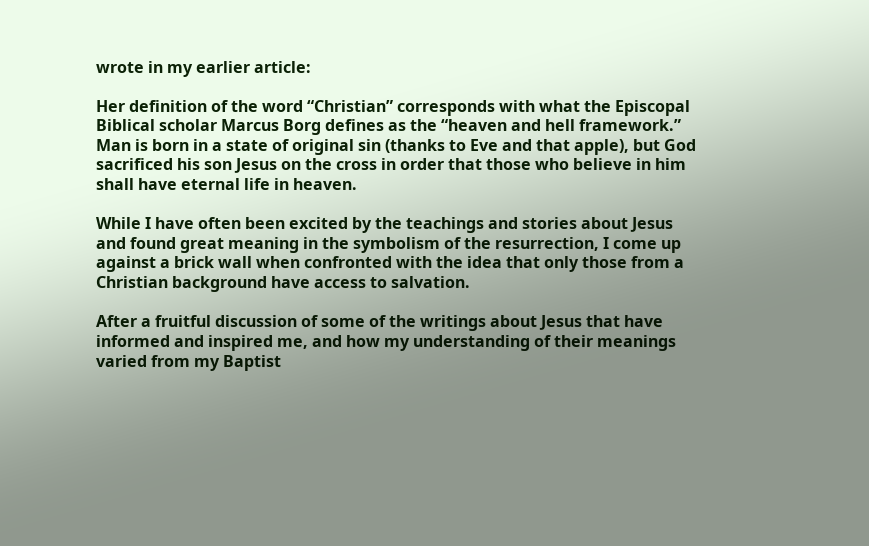wrote in my earlier article:

Her definition of the word “Christian” corresponds with what the Episcopal Biblical scholar Marcus Borg defines as the “heaven and hell framework.”  Man is born in a state of original sin (thanks to Eve and that apple), but God sacrificed his son Jesus on the cross in order that those who believe in him shall have eternal life in heaven.

While I have often been excited by the teachings and stories about Jesus and found great meaning in the symbolism of the resurrection, I come up against a brick wall when confronted with the idea that only those from a Christian background have access to salvation.

After a fruitful discussion of some of the writings about Jesus that have informed and inspired me, and how my understanding of their meanings varied from my Baptist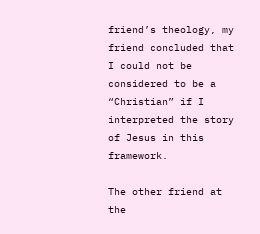friend’s theology, my friend concluded that I could not be considered to be a “Christian” if I interpreted the story of Jesus in this framework.

The other friend at the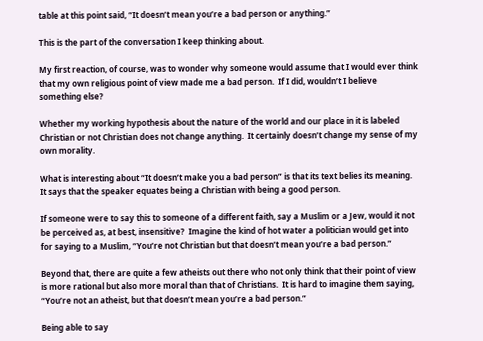table at this point said, “It doesn’t mean you’re a bad person or anything.”

This is the part of the conversation I keep thinking about.

My first reaction, of course, was to wonder why someone would assume that I would ever think that my own religious point of view made me a bad person.  If I did, wouldn’t I believe something else?

Whether my working hypothesis about the nature of the world and our place in it is labeled Christian or not Christian does not change anything.  It certainly doesn’t change my sense of my own morality.

What is interesting about “It doesn’t make you a bad person” is that its text belies its meaning.  It says that the speaker equates being a Christian with being a good person.

If someone were to say this to someone of a different faith, say a Muslim or a Jew, would it not be perceived as, at best, insensitive?  Imagine the kind of hot water a politician would get into for saying to a Muslim, “You’re not Christian but that doesn’t mean you’re a bad person.”

Beyond that, there are quite a few atheists out there who not only think that their point of view is more rational but also more moral than that of Christians.  It is hard to imagine them saying, “You’re not an atheist, but that doesn’t mean you’re a bad person.”

Being able to say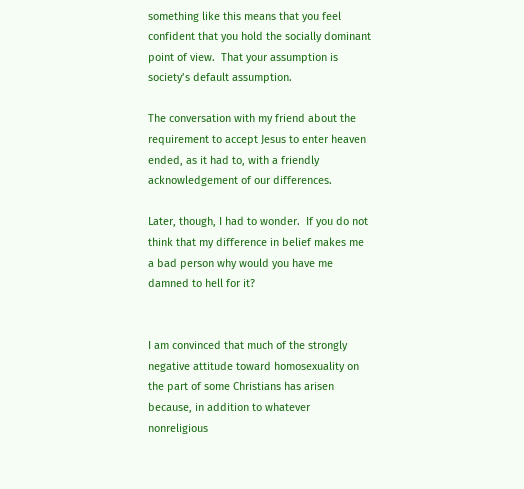something like this means that you feel confident that you hold the socially dominant point of view.  That your assumption is society’s default assumption.

The conversation with my friend about the requirement to accept Jesus to enter heaven ended, as it had to, with a friendly acknowledgement of our differences.

Later, though, I had to wonder.  If you do not think that my difference in belief makes me a bad person why would you have me damned to hell for it?


I am convinced that much of the strongly negative attitude toward homosexuality on the part of some Christians has arisen because, in addition to whatever nonreligious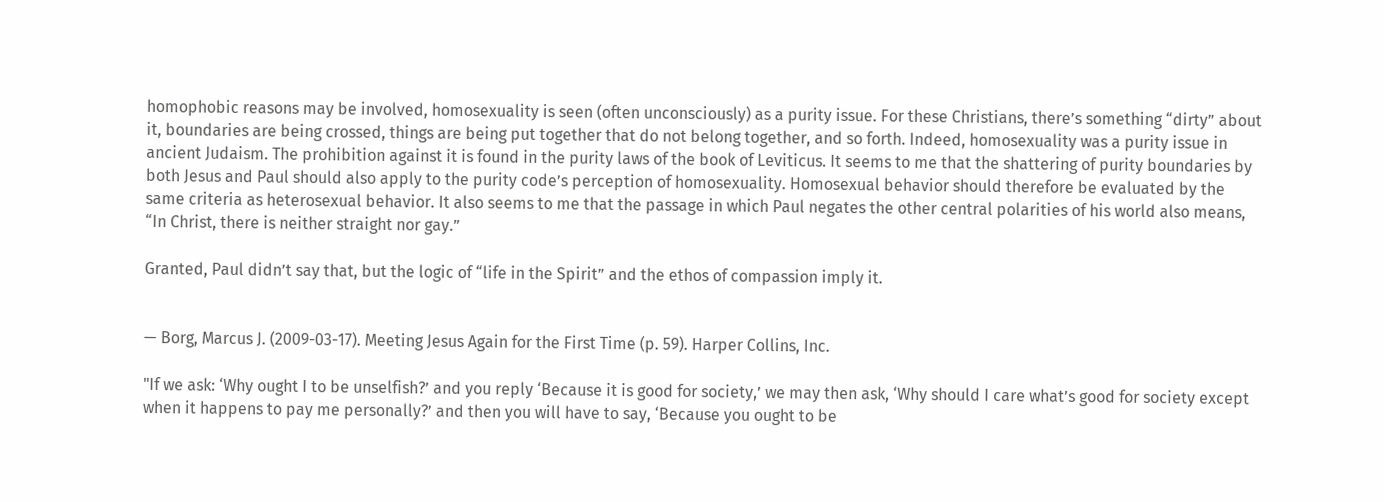homophobic reasons may be involved, homosexuality is seen (often unconsciously) as a purity issue. For these Christians, there’s something “dirty” about it, boundaries are being crossed, things are being put together that do not belong together, and so forth. Indeed, homosexuality was a purity issue in ancient Judaism. The prohibition against it is found in the purity laws of the book of Leviticus. It seems to me that the shattering of purity boundaries by both Jesus and Paul should also apply to the purity code’s perception of homosexuality. Homosexual behavior should therefore be evaluated by the same criteria as heterosexual behavior. It also seems to me that the passage in which Paul negates the other central polarities of his world also means, “In Christ, there is neither straight nor gay.”

Granted, Paul didn’t say that, but the logic of “life in the Spirit” and the ethos of compassion imply it.


— Borg, Marcus J. (2009-03-17). Meeting Jesus Again for the First Time (p. 59). Harper Collins, Inc.

"If we ask: ‘Why ought I to be unselfish?’ and you reply ‘Because it is good for society,’ we may then ask, ‘Why should I care what’s good for society except when it happens to pay me personally?’ and then you will have to say, ‘Because you ought to be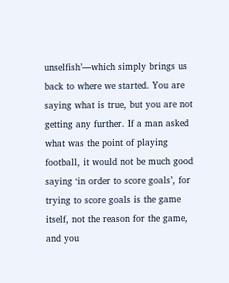unselfish’—which simply brings us back to where we started. You are saying what is true, but you are not getting any further. If a man asked what was the point of playing football, it would not be much good saying ‘in order to score goals’, for trying to score goals is the game itself, not the reason for the game, and you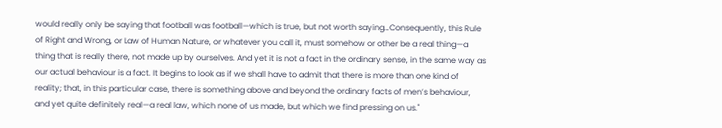would really only be saying that football was football—which is true, but not worth saying…Consequently, this Rule of Right and Wrong, or Law of Human Nature, or whatever you call it, must somehow or other be a real thing—a thing that is really there, not made up by ourselves. And yet it is not a fact in the ordinary sense, in the same way as our actual behaviour is a fact. It begins to look as if we shall have to admit that there is more than one kind of reality; that, in this particular case, there is something above and beyond the ordinary facts of men’s behaviour, and yet quite definitely real—a real law, which none of us made, but which we find pressing on us."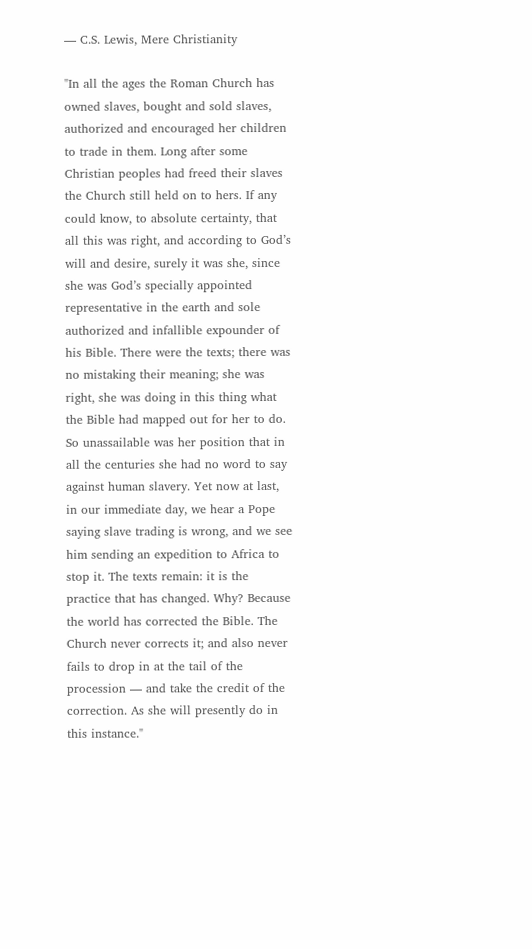— C.S. Lewis, Mere Christianity

"In all the ages the Roman Church has owned slaves, bought and sold slaves, authorized and encouraged her children to trade in them. Long after some Christian peoples had freed their slaves the Church still held on to hers. If any could know, to absolute certainty, that all this was right, and according to God’s will and desire, surely it was she, since she was God’s specially appointed representative in the earth and sole authorized and infallible expounder of his Bible. There were the texts; there was no mistaking their meaning; she was right, she was doing in this thing what the Bible had mapped out for her to do. So unassailable was her position that in all the centuries she had no word to say against human slavery. Yet now at last, in our immediate day, we hear a Pope saying slave trading is wrong, and we see him sending an expedition to Africa to stop it. The texts remain: it is the practice that has changed. Why? Because the world has corrected the Bible. The Church never corrects it; and also never fails to drop in at the tail of the procession — and take the credit of the correction. As she will presently do in this instance."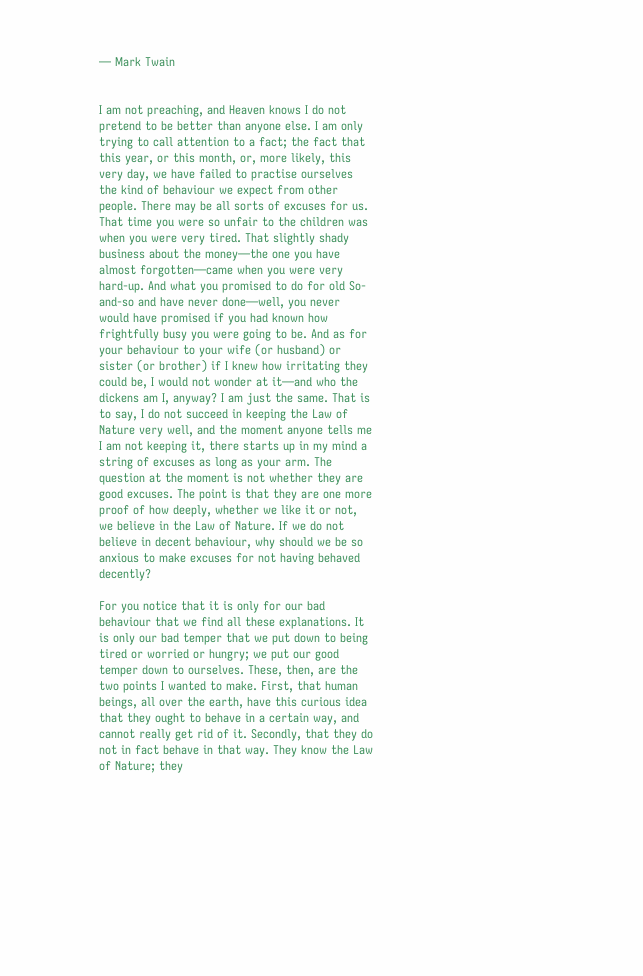— Mark Twain


I am not preaching, and Heaven knows I do not pretend to be better than anyone else. I am only trying to call attention to a fact; the fact that this year, or this month, or, more likely, this very day, we have failed to practise ourselves the kind of behaviour we expect from other people. There may be all sorts of excuses for us. That time you were so unfair to the children was when you were very tired. That slightly shady business about the money—the one you have almost forgotten—came when you were very hard-up. And what you promised to do for old So-and-so and have never done—well, you never would have promised if you had known how frightfully busy you were going to be. And as for your behaviour to your wife (or husband) or sister (or brother) if I knew how irritating they could be, I would not wonder at it—and who the dickens am I, anyway? I am just the same. That is to say, I do not succeed in keeping the Law of Nature very well, and the moment anyone tells me I am not keeping it, there starts up in my mind a string of excuses as long as your arm. The question at the moment is not whether they are good excuses. The point is that they are one more proof of how deeply, whether we like it or not, we believe in the Law of Nature. If we do not believe in decent behaviour, why should we be so anxious to make excuses for not having behaved decently?

For you notice that it is only for our bad behaviour that we find all these explanations. It is only our bad temper that we put down to being tired or worried or hungry; we put our good temper down to ourselves. These, then, are the two points I wanted to make. First, that human beings, all over the earth, have this curious idea that they ought to behave in a certain way, and cannot really get rid of it. Secondly, that they do not in fact behave in that way. They know the Law of Nature; they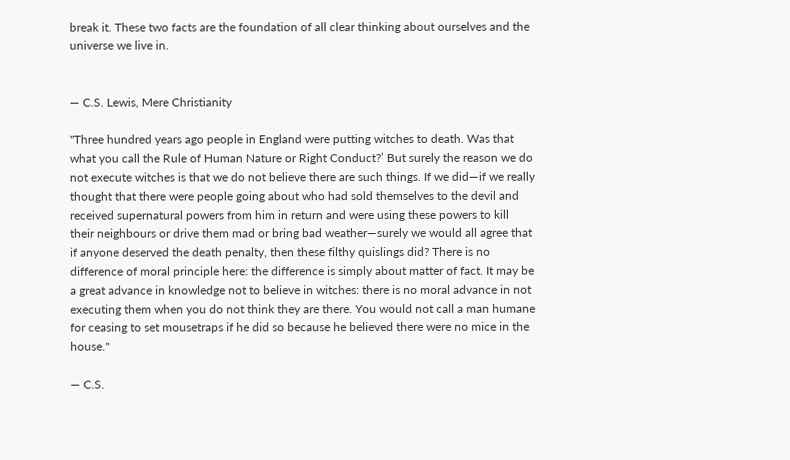break it. These two facts are the foundation of all clear thinking about ourselves and the universe we live in.


— C.S. Lewis, Mere Christianity

"Three hundred years ago people in England were putting witches to death. Was that what you call the Rule of Human Nature or Right Conduct?’ But surely the reason we do not execute witches is that we do not believe there are such things. If we did—if we really thought that there were people going about who had sold themselves to the devil and received supernatural powers from him in return and were using these powers to kill their neighbours or drive them mad or bring bad weather—surely we would all agree that if anyone deserved the death penalty, then these filthy quislings did? There is no difference of moral principle here: the difference is simply about matter of fact. It may be a great advance in knowledge not to believe in witches: there is no moral advance in not executing them when you do not think they are there. You would not call a man humane for ceasing to set mousetraps if he did so because he believed there were no mice in the house."

— C.S.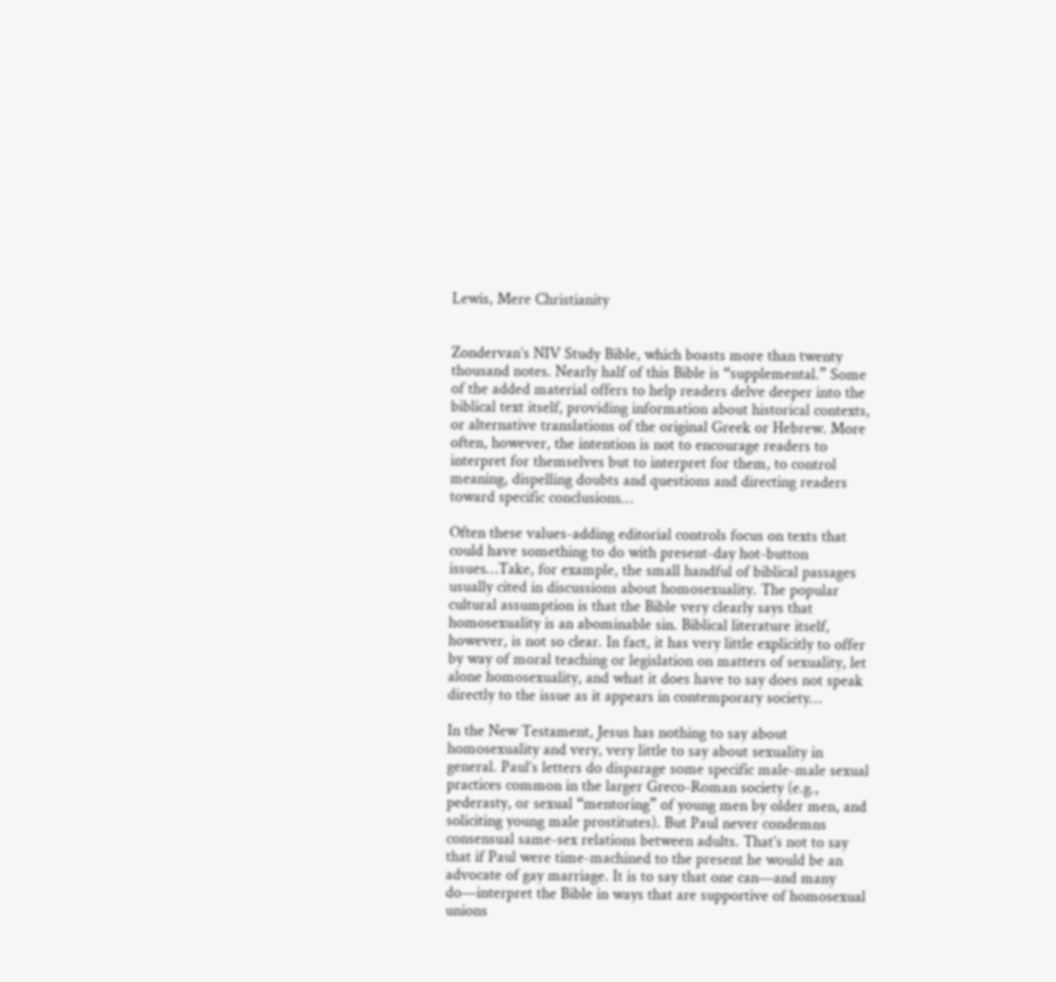Lewis, Mere Christianity


Zondervan’s NIV Study Bible, which boasts more than twenty thousand notes. Nearly half of this Bible is “supplemental.” Some of the added material offers to help readers delve deeper into the biblical text itself, providing information about historical contexts, or alternative translations of the original Greek or Hebrew. More often, however, the intention is not to encourage readers to interpret for themselves but to interpret for them, to control meaning, dispelling doubts and questions and directing readers toward specific conclusions…

Often these values-adding editorial controls focus on texts that could have something to do with present-day hot-button issues…Take, for example, the small handful of biblical passages usually cited in discussions about homosexuality. The popular cultural assumption is that the Bible very clearly says that homosexuality is an abominable sin. Biblical literature itself, however, is not so clear. In fact, it has very little explicitly to offer by way of moral teaching or legislation on matters of sexuality, let alone homosexuality, and what it does have to say does not speak directly to the issue as it appears in contemporary society…

In the New Testament, Jesus has nothing to say about homosexuality and very, very little to say about sexuality in general. Paul’s letters do disparage some specific male-male sexual practices common in the larger Greco-Roman society (e.g., pederasty, or sexual “mentoring” of young men by older men, and soliciting young male prostitutes). But Paul never condemns consensual same-sex relations between adults. That’s not to say that if Paul were time-machined to the present he would be an advocate of gay marriage. It is to say that one can—and many do—interpret the Bible in ways that are supportive of homosexual unions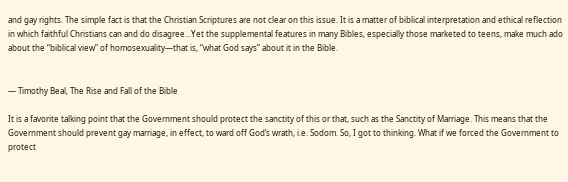and gay rights. The simple fact is that the Christian Scriptures are not clear on this issue. It is a matter of biblical interpretation and ethical reflection in which faithful Christians can and do disagree…Yet the supplemental features in many Bibles, especially those marketed to teens, make much ado about the “biblical view” of homosexuality—that is, “what God says” about it in the Bible.


— Timothy Beal, The Rise and Fall of the Bible

It is a favorite talking point that the Government should protect the sanctity of this or that, such as the Sanctity of Marriage. This means that the Government should prevent gay marriage, in effect, to ward off God’s wrath, i.e. Sodom. So, I got to thinking. What if we forced the Government to protect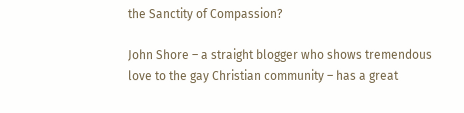the Sanctity of Compassion?

John Shore – a straight blogger who shows tremendous love to the gay Christian community – has a great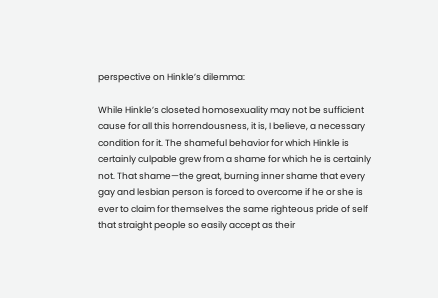perspective on Hinkle’s dilemma:

While Hinkle’s closeted homosexuality may not be sufficient cause for all this horrendousness, it is, I believe, a necessary condition for it. The shameful behavior for which Hinkle is certainly culpable grew from a shame for which he is certainly not. That shame—the great, burning inner shame that every gay and lesbian person is forced to overcome if he or she is ever to claim for themselves the same righteous pride of self that straight people so easily accept as their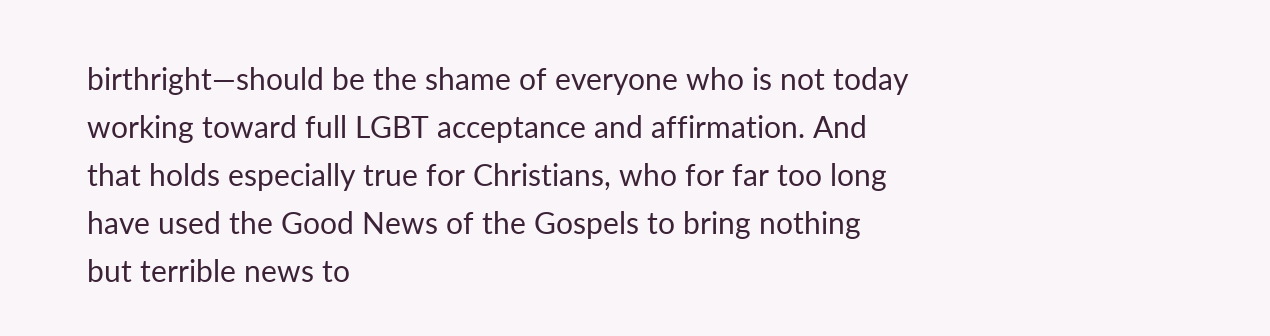birthright—should be the shame of everyone who is not today working toward full LGBT acceptance and affirmation. And that holds especially true for Christians, who for far too long have used the Good News of the Gospels to bring nothing but terrible news to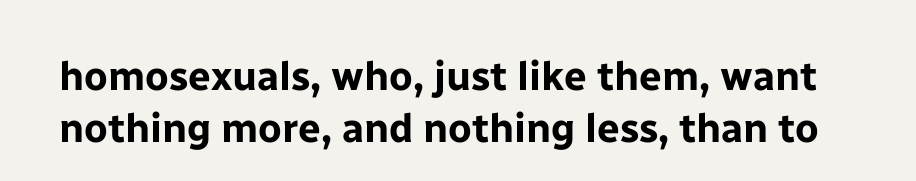homosexuals, who, just like them, want nothing more, and nothing less, than to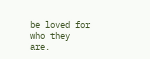be loved for who they are.